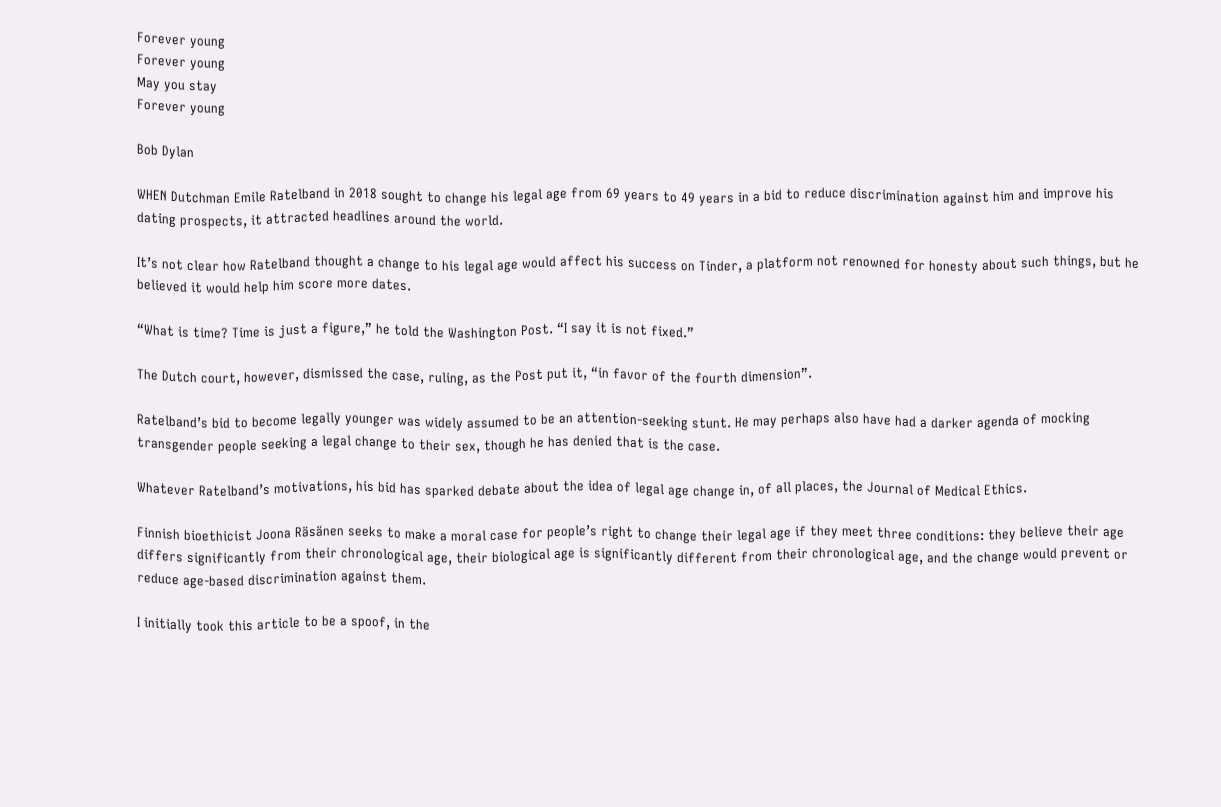Forever young
Forever young
May you stay
Forever young

Bob Dylan

WHEN Dutchman Emile Ratelband in 2018 sought to change his legal age from 69 years to 49 years in a bid to reduce discrimination against him and improve his dating prospects, it attracted headlines around the world.

It’s not clear how Ratelband thought a change to his legal age would affect his success on Tinder, a platform not renowned for honesty about such things, but he believed it would help him score more dates.

“What is time? Time is just a figure,” he told the Washington Post. “I say it is not fixed.”

The Dutch court, however, dismissed the case, ruling, as the Post put it, “in favor of the fourth dimension”.

Ratelband’s bid to become legally younger was widely assumed to be an attention-seeking stunt. He may perhaps also have had a darker agenda of mocking transgender people seeking a legal change to their sex, though he has denied that is the case.

Whatever Ratelband’s motivations, his bid has sparked debate about the idea of legal age change in, of all places, the Journal of Medical Ethics.

Finnish bioethicist Joona Räsänen seeks to make a moral case for people’s right to change their legal age if they meet three conditions: they believe their age differs significantly from their chronological age, their biological age is significantly different from their chronological age, and the change would prevent or reduce age-based discrimination against them.

I initially took this article to be a spoof, in the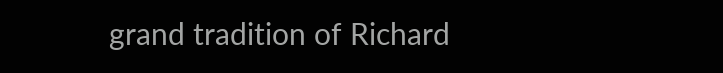grand tradition of Richard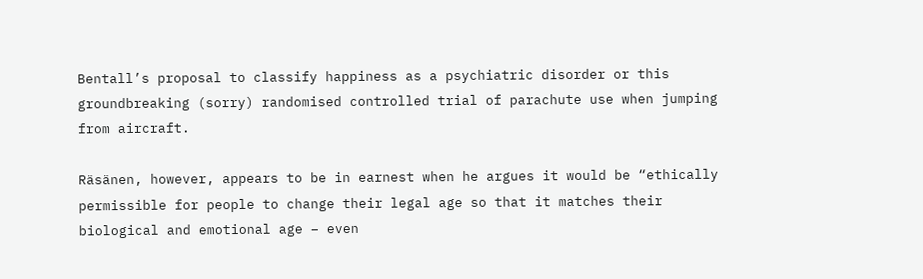Bentall’s proposal to classify happiness as a psychiatric disorder or this groundbreaking (sorry) randomised controlled trial of parachute use when jumping from aircraft.

Räsänen, however, appears to be in earnest when he argues it would be “ethically permissible for people to change their legal age so that it matches their biological and emotional age – even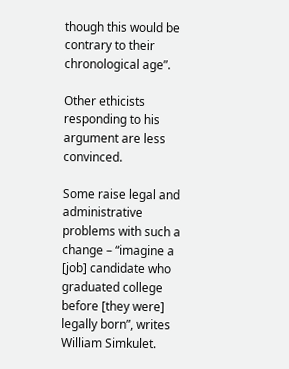though this would be contrary to their chronological age”.

Other ethicists responding to his argument are less convinced.

Some raise legal and administrative problems with such a change – “imagine a [job] candidate who graduated college before [they were] legally born”, writes William Simkulet.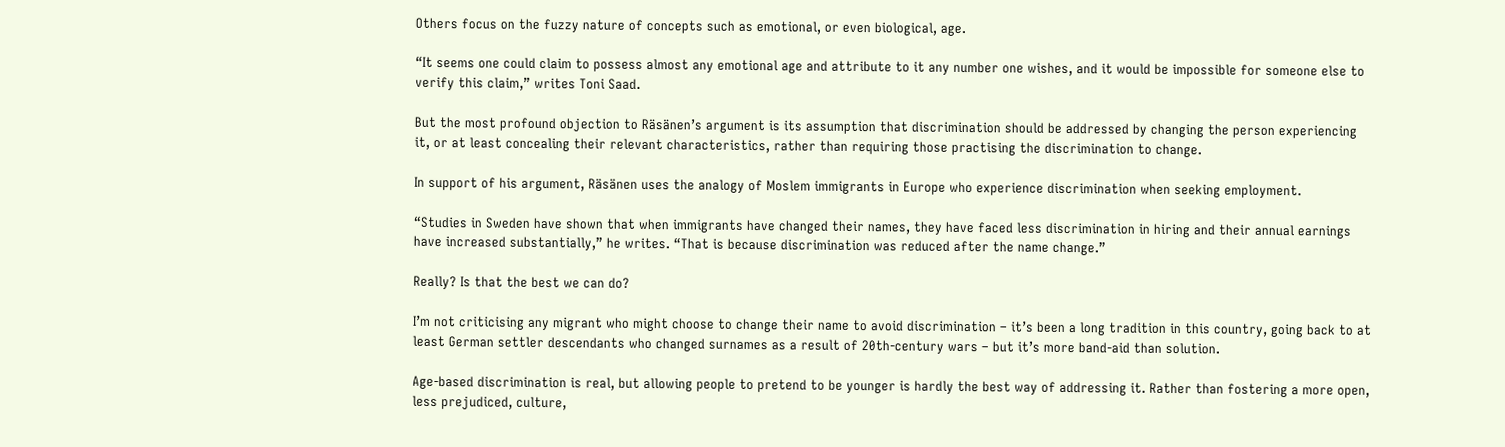Others focus on the fuzzy nature of concepts such as emotional, or even biological, age.

“It seems one could claim to possess almost any emotional age and attribute to it any number one wishes, and it would be impossible for someone else to verify this claim,” writes Toni Saad.

But the most profound objection to Räsänen’s argument is its assumption that discrimination should be addressed by changing the person experiencing it, or at least concealing their relevant characteristics, rather than requiring those practising the discrimination to change.

In support of his argument, Räsänen uses the analogy of Moslem immigrants in Europe who experience discrimination when seeking employment.

“Studies in Sweden have shown that when immigrants have changed their names, they have faced less discrimination in hiring and their annual earnings have increased substantially,” he writes. “That is because discrimination was reduced after the name change.”

Really? Is that the best we can do?

I’m not criticising any migrant who might choose to change their name to avoid discrimination – it’s been a long tradition in this country, going back to at least German settler descendants who changed surnames as a result of 20th-century wars – but it’s more band-aid than solution.

Age-based discrimination is real, but allowing people to pretend to be younger is hardly the best way of addressing it. Rather than fostering a more open, less prejudiced, culture,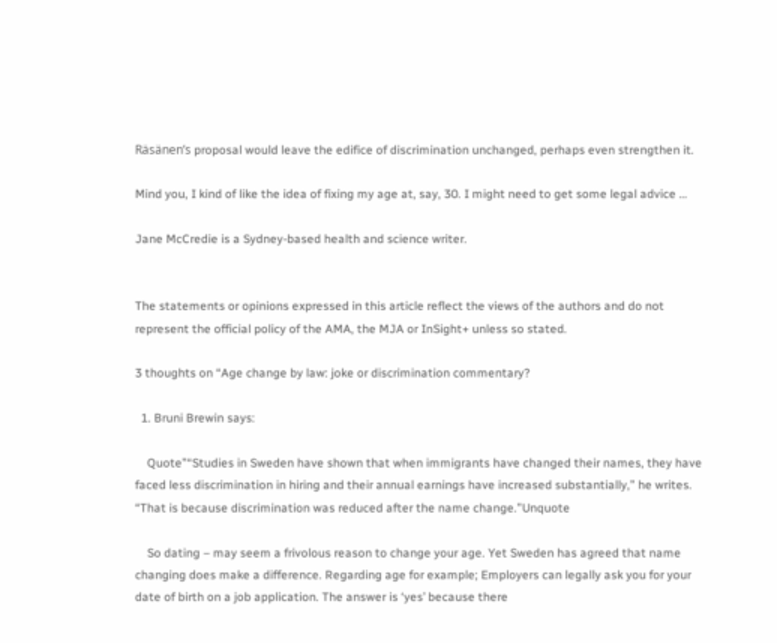Räsänen’s proposal would leave the edifice of discrimination unchanged, perhaps even strengthen it.

Mind you, I kind of like the idea of fixing my age at, say, 30. I might need to get some legal advice …

Jane McCredie is a Sydney-based health and science writer.


The statements or opinions expressed in this article reflect the views of the authors and do not represent the official policy of the AMA, the MJA or InSight+ unless so stated.

3 thoughts on “Age change by law: joke or discrimination commentary?

  1. Bruni Brewin says:

    Quote”“Studies in Sweden have shown that when immigrants have changed their names, they have faced less discrimination in hiring and their annual earnings have increased substantially,” he writes. “That is because discrimination was reduced after the name change.”Unquote

    So dating – may seem a frivolous reason to change your age. Yet Sweden has agreed that name changing does make a difference. Regarding age for example; Employers can legally ask you for your date of birth on a job application. The answer is ‘yes’ because there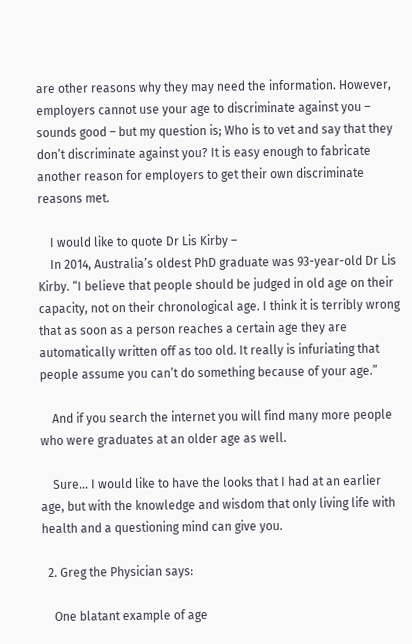are other reasons why they may need the information. However, employers cannot use your age to discriminate against you – sounds good – but my question is; Who is to vet and say that they don’t discriminate against you? It is easy enough to fabricate another reason for employers to get their own discriminate reasons met.

    I would like to quote Dr Lis Kirby –
    In 2014, Australia’s oldest PhD graduate was 93-year-old Dr Lis Kirby. “I believe that people should be judged in old age on their capacity, not on their chronological age. I think it is terribly wrong that as soon as a person reaches a certain age they are automatically written off as too old. It really is infuriating that people assume you can’t do something because of your age.”

    And if you search the internet you will find many more people who were graduates at an older age as well.

    Sure… I would like to have the looks that I had at an earlier age, but with the knowledge and wisdom that only living life with health and a questioning mind can give you.

  2. Greg the Physician says:

    One blatant example of age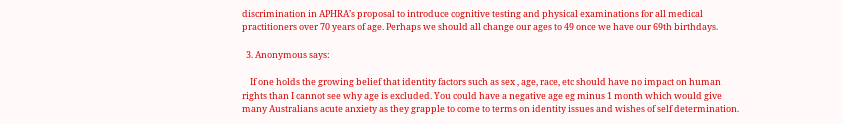discrimination in APHRA’s proposal to introduce cognitive testing and physical examinations for all medical practitioners over 70 years of age. Perhaps we should all change our ages to 49 once we have our 69th birthdays.

  3. Anonymous says:

    If one holds the growing belief that identity factors such as sex , age, race, etc should have no impact on human rights than I cannot see why age is excluded. You could have a negative age eg minus 1 month which would give many Australians acute anxiety as they grapple to come to terms on identity issues and wishes of self determination.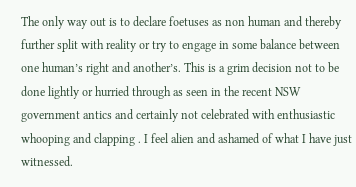The only way out is to declare foetuses as non human and thereby further split with reality or try to engage in some balance between one human’s right and another’s. This is a grim decision not to be done lightly or hurried through as seen in the recent NSW government antics and certainly not celebrated with enthusiastic whooping and clapping . I feel alien and ashamed of what I have just witnessed.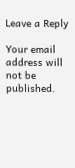Leave a Reply

Your email address will not be published.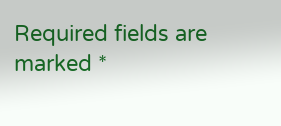Required fields are marked *